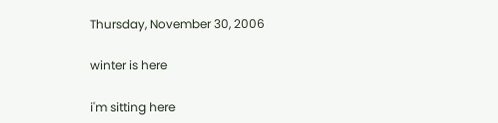Thursday, November 30, 2006

winter is here

i'm sitting here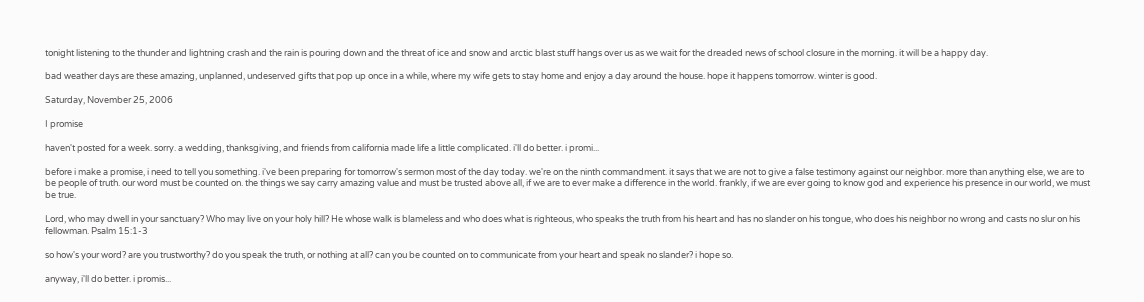tonight listening to the thunder and lightning crash and the rain is pouring down and the threat of ice and snow and arctic blast stuff hangs over us as we wait for the dreaded news of school closure in the morning. it will be a happy day.

bad weather days are these amazing, unplanned, undeserved gifts that pop up once in a while, where my wife gets to stay home and enjoy a day around the house. hope it happens tomorrow. winter is good.

Saturday, November 25, 2006

I promise

haven't posted for a week. sorry. a wedding, thanksgiving, and friends from california made life a little complicated. i'll do better. i promi...

before i make a promise, i need to tell you something. i've been preparing for tomorrow's sermon most of the day today. we're on the ninth commandment. it says that we are not to give a false testimony against our neighbor. more than anything else, we are to be people of truth. our word must be counted on. the things we say carry amazing value and must be trusted above all, if we are to ever make a difference in the world. frankly, if we are ever going to know god and experience his presence in our world, we must be true.

Lord, who may dwell in your sanctuary? Who may live on your holy hill? He whose walk is blameless and who does what is righteous, who speaks the truth from his heart and has no slander on his tongue, who does his neighbor no wrong and casts no slur on his fellowman. Psalm 15:1-3

so how's your word? are you trustworthy? do you speak the truth, or nothing at all? can you be counted on to communicate from your heart and speak no slander? i hope so.

anyway, i'll do better. i promis...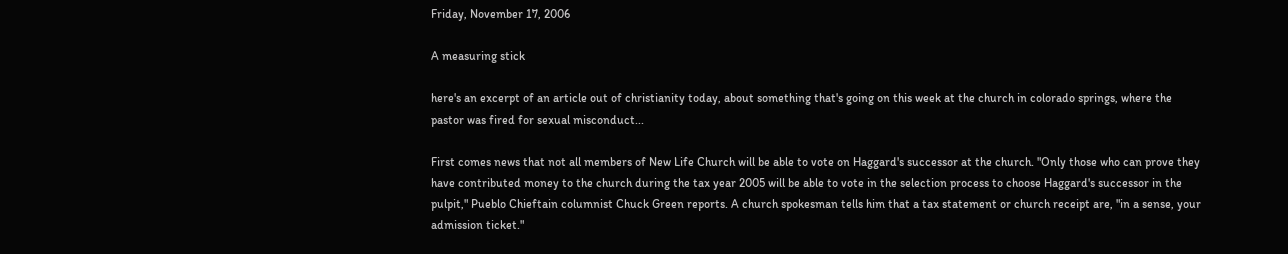Friday, November 17, 2006

A measuring stick

here's an excerpt of an article out of christianity today, about something that's going on this week at the church in colorado springs, where the pastor was fired for sexual misconduct...

First comes news that not all members of New Life Church will be able to vote on Haggard's successor at the church. "Only those who can prove they have contributed money to the church during the tax year 2005 will be able to vote in the selection process to choose Haggard's successor in the pulpit," Pueblo Chieftain columnist Chuck Green reports. A church spokesman tells him that a tax statement or church receipt are, "in a sense, your admission ticket."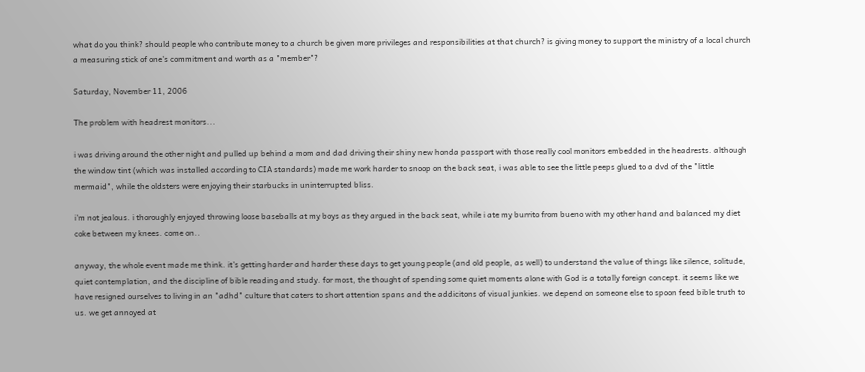what do you think? should people who contribute money to a church be given more privileges and responsibilities at that church? is giving money to support the ministry of a local church a measuring stick of one's commitment and worth as a "member"?

Saturday, November 11, 2006

The problem with headrest monitors...

i was driving around the other night and pulled up behind a mom and dad driving their shiny new honda passport with those really cool monitors embedded in the headrests. although the window tint (which was installed according to CIA standards) made me work harder to snoop on the back seat, i was able to see the little peeps glued to a dvd of the "little mermaid", while the oldsters were enjoying their starbucks in uninterrupted bliss.

i'm not jealous. i thoroughly enjoyed throwing loose baseballs at my boys as they argued in the back seat, while i ate my burrito from bueno with my other hand and balanced my diet coke between my knees. come on..

anyway, the whole event made me think. it's getting harder and harder these days to get young people (and old people, as well) to understand the value of things like silence, solitude, quiet contemplation, and the discipline of bible reading and study. for most, the thought of spending some quiet moments alone with God is a totally foreign concept. it seems like we have resigned ourselves to living in an "adhd" culture that caters to short attention spans and the addicitons of visual junkies. we depend on someone else to spoon feed bible truth to us. we get annoyed at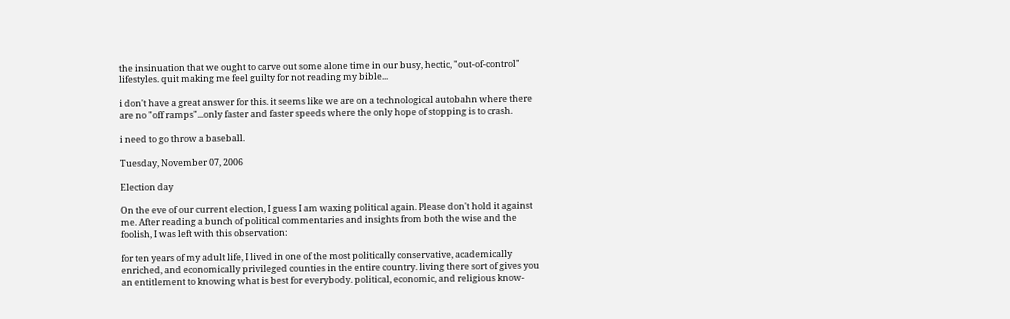the insinuation that we ought to carve out some alone time in our busy, hectic, "out-of-control" lifestyles. quit making me feel guilty for not reading my bible...

i don't have a great answer for this. it seems like we are on a technological autobahn where there are no "off ramps"...only faster and faster speeds where the only hope of stopping is to crash.

i need to go throw a baseball.

Tuesday, November 07, 2006

Election day

On the eve of our current election, I guess I am waxing political again. Please don't hold it against me. After reading a bunch of political commentaries and insights from both the wise and the foolish, I was left with this observation:

for ten years of my adult life, I lived in one of the most politically conservative, academically enriched, and economically privileged counties in the entire country. living there sort of gives you an entitlement to knowing what is best for everybody. political, economic, and religious know-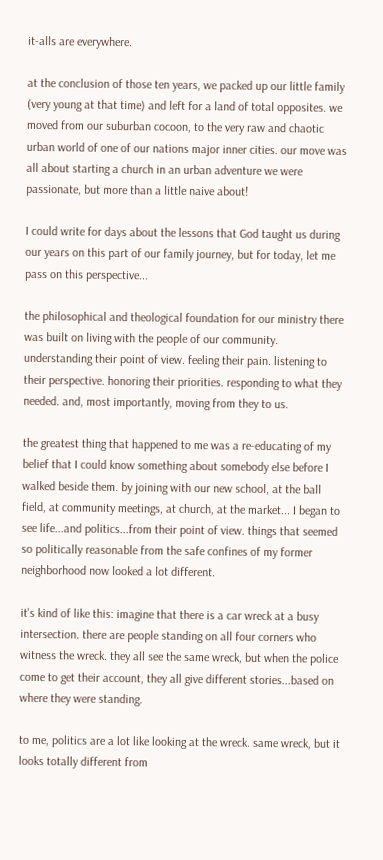it-alls are everywhere.

at the conclusion of those ten years, we packed up our little family (very young at that time) and left for a land of total opposites. we moved from our suburban cocoon, to the very raw and chaotic urban world of one of our nations major inner cities. our move was all about starting a church in an urban adventure we were passionate, but more than a little naive about!

I could write for days about the lessons that God taught us during our years on this part of our family journey, but for today, let me pass on this perspective...

the philosophical and theological foundation for our ministry there was built on living with the people of our community. understanding their point of view. feeling their pain. listening to their perspective. honoring their priorities. responding to what they needed. and, most importantly, moving from they to us.

the greatest thing that happened to me was a re-educating of my belief that I could know something about somebody else before I walked beside them. by joining with our new school, at the ball field, at community meetings, at church, at the market... I began to see life...and politics...from their point of view. things that seemed so politically reasonable from the safe confines of my former neighborhood now looked a lot different.

it's kind of like this: imagine that there is a car wreck at a busy intersection. there are people standing on all four corners who witness the wreck. they all see the same wreck, but when the police come to get their account, they all give different stories...based on where they were standing.

to me, politics are a lot like looking at the wreck. same wreck, but it looks totally different from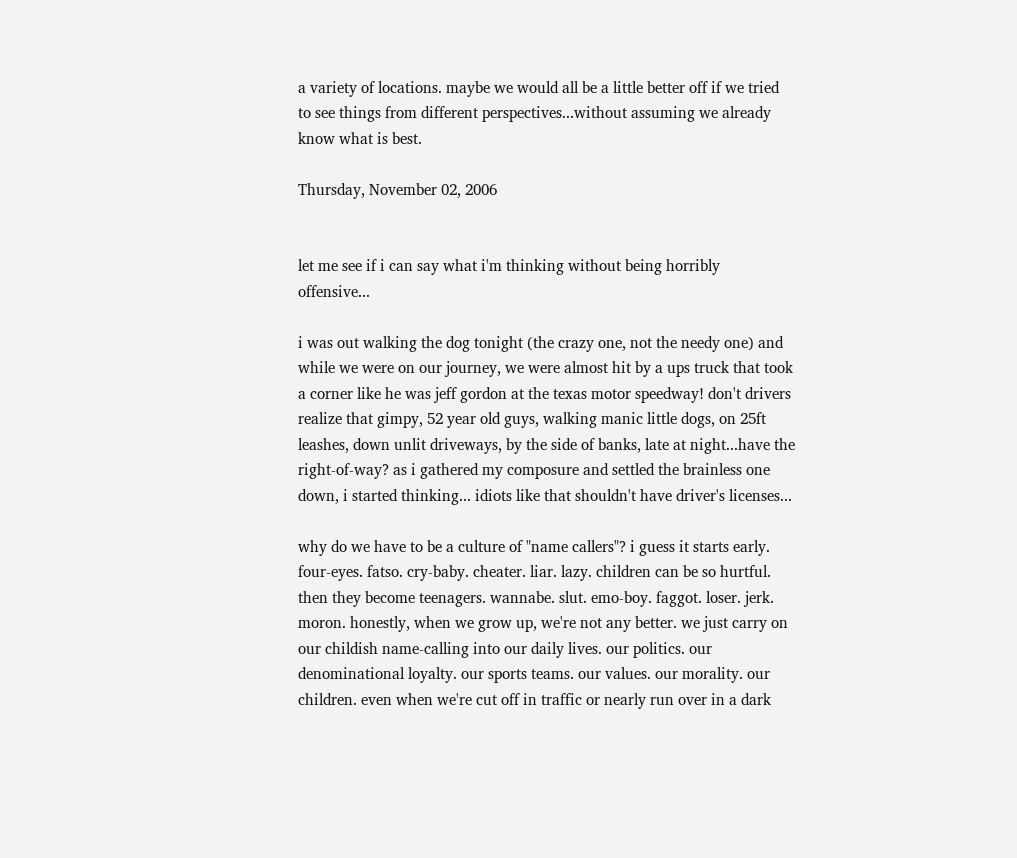a variety of locations. maybe we would all be a little better off if we tried to see things from different perspectives...without assuming we already know what is best.

Thursday, November 02, 2006


let me see if i can say what i'm thinking without being horribly offensive...

i was out walking the dog tonight (the crazy one, not the needy one) and while we were on our journey, we were almost hit by a ups truck that took a corner like he was jeff gordon at the texas motor speedway! don't drivers realize that gimpy, 52 year old guys, walking manic little dogs, on 25ft leashes, down unlit driveways, by the side of banks, late at night...have the right-of-way? as i gathered my composure and settled the brainless one down, i started thinking... idiots like that shouldn't have driver's licenses...

why do we have to be a culture of "name callers"? i guess it starts early. four-eyes. fatso. cry-baby. cheater. liar. lazy. children can be so hurtful. then they become teenagers. wannabe. slut. emo-boy. faggot. loser. jerk. moron. honestly, when we grow up, we're not any better. we just carry on our childish name-calling into our daily lives. our politics. our denominational loyalty. our sports teams. our values. our morality. our children. even when we're cut off in traffic or nearly run over in a dark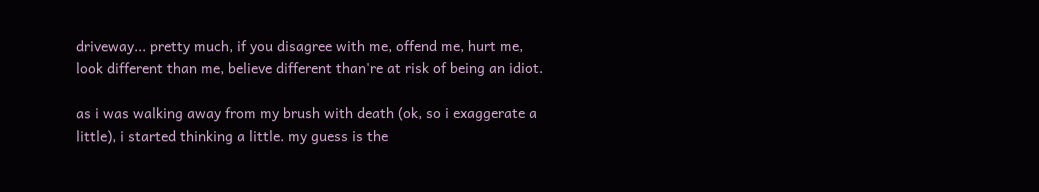driveway... pretty much, if you disagree with me, offend me, hurt me, look different than me, believe different than're at risk of being an idiot.

as i was walking away from my brush with death (ok, so i exaggerate a little), i started thinking a little. my guess is the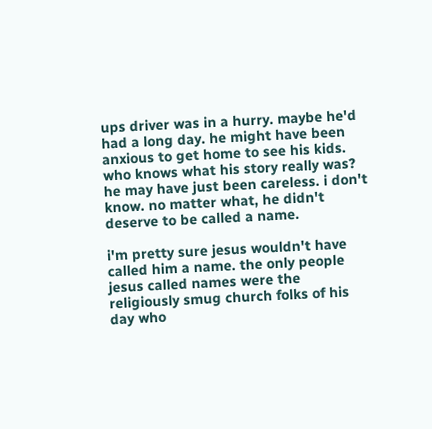ups driver was in a hurry. maybe he'd had a long day. he might have been anxious to get home to see his kids. who knows what his story really was? he may have just been careless. i don't know. no matter what, he didn't deserve to be called a name.

i'm pretty sure jesus wouldn't have called him a name. the only people jesus called names were the religiously smug church folks of his day who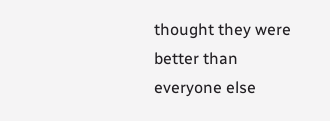thought they were better than everyone else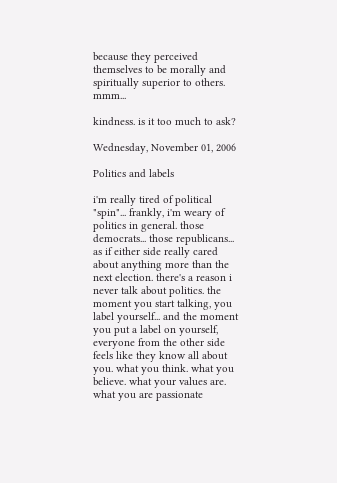because they perceived themselves to be morally and spiritually superior to others. mmm...

kindness. is it too much to ask?

Wednesday, November 01, 2006

Politics and labels

i'm really tired of political "spin"... frankly, i'm weary of politics in general. those democrats... those republicans... as if either side really cared about anything more than the next election. there's a reason i never talk about politics. the moment you start talking, you label yourself... and the moment you put a label on yourself, everyone from the other side feels like they know all about you. what you think. what you believe. what your values are. what you are passionate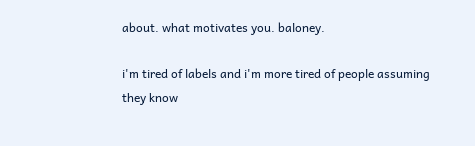about. what motivates you. baloney.

i'm tired of labels and i'm more tired of people assuming they know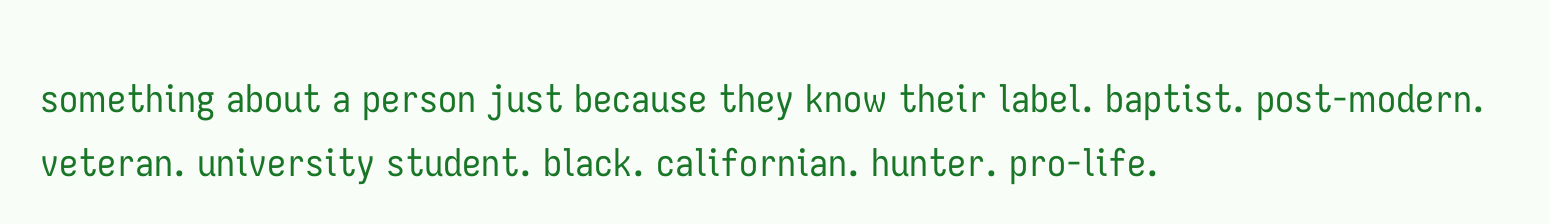something about a person just because they know their label. baptist. post-modern. veteran. university student. black. californian. hunter. pro-life.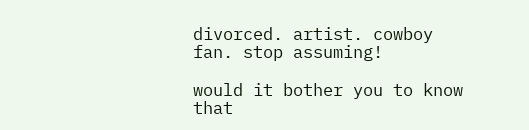divorced. artist. cowboy fan. stop assuming!

would it bother you to know that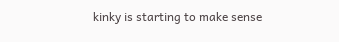kinky is starting to make sense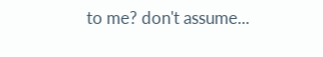to me? don't assume...